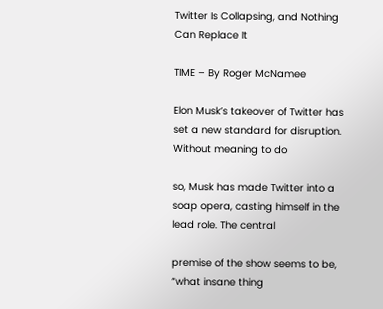Twitter Is Collapsing, and Nothing Can Replace It

TIME – By Roger McNamee

Elon Musk’s takeover of Twitter has set a new standard for disruption. Without meaning to do

so, Musk has made Twitter into a soap opera, casting himself in the lead role. The central

premise of the show seems to be, “what insane thing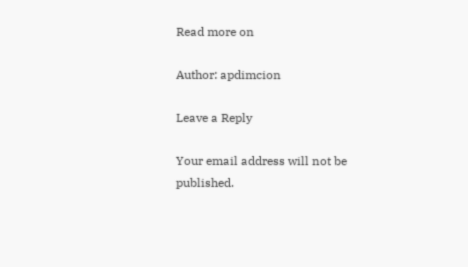Read more on

Author: apdimcion

Leave a Reply

Your email address will not be published.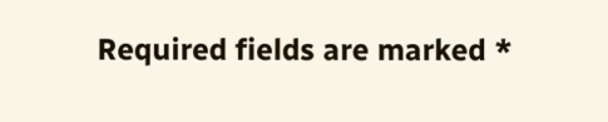Required fields are marked *